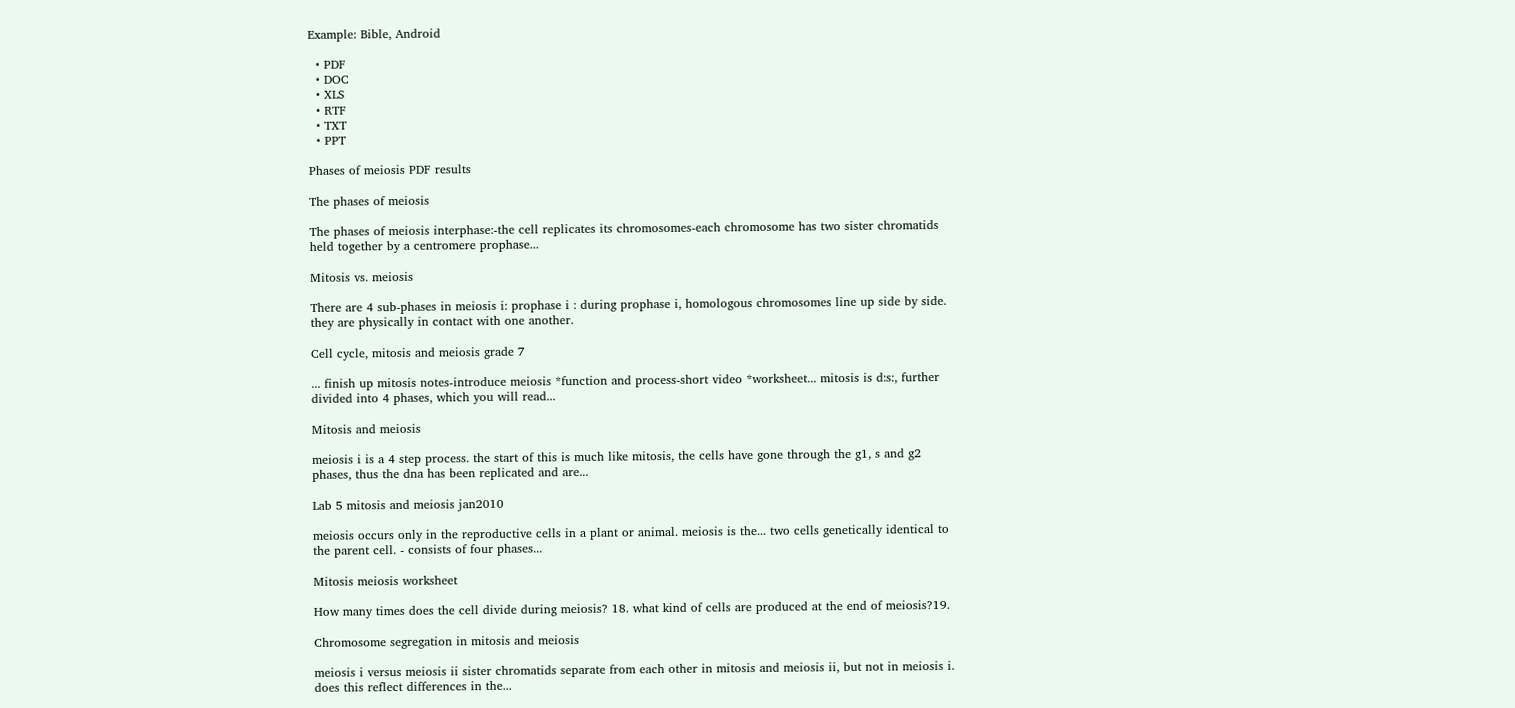Example: Bible, Android

  • PDF
  • DOC
  • XLS
  • RTF
  • TXT
  • PPT

Phases of meiosis PDF results

The phases of meiosis

The phases of meiosis interphase:-the cell replicates its chromosomes-each chromosome has two sister chromatids held together by a centromere prophase...

Mitosis vs. meiosis

There are 4 sub-phases in meiosis i: prophase i : during prophase i, homologous chromosomes line up side by side. they are physically in contact with one another.

Cell cycle, mitosis and meiosis grade 7

... finish up mitosis notes-introduce meiosis *function and process-short video *worksheet... mitosis is d:s:, further divided into 4 phases, which you will read...

Mitosis and meiosis

meiosis i is a 4 step process. the start of this is much like mitosis, the cells have gone through the g1, s and g2 phases, thus the dna has been replicated and are...

Lab 5 mitosis and meiosis jan2010

meiosis occurs only in the reproductive cells in a plant or animal. meiosis is the... two cells genetically identical to the parent cell. - consists of four phases...

Mitosis meiosis worksheet

How many times does the cell divide during meiosis? 18. what kind of cells are produced at the end of meiosis?19.

Chromosome segregation in mitosis and meiosis

meiosis i versus meiosis ii sister chromatids separate from each other in mitosis and meiosis ii, but not in meiosis i. does this reflect differences in the...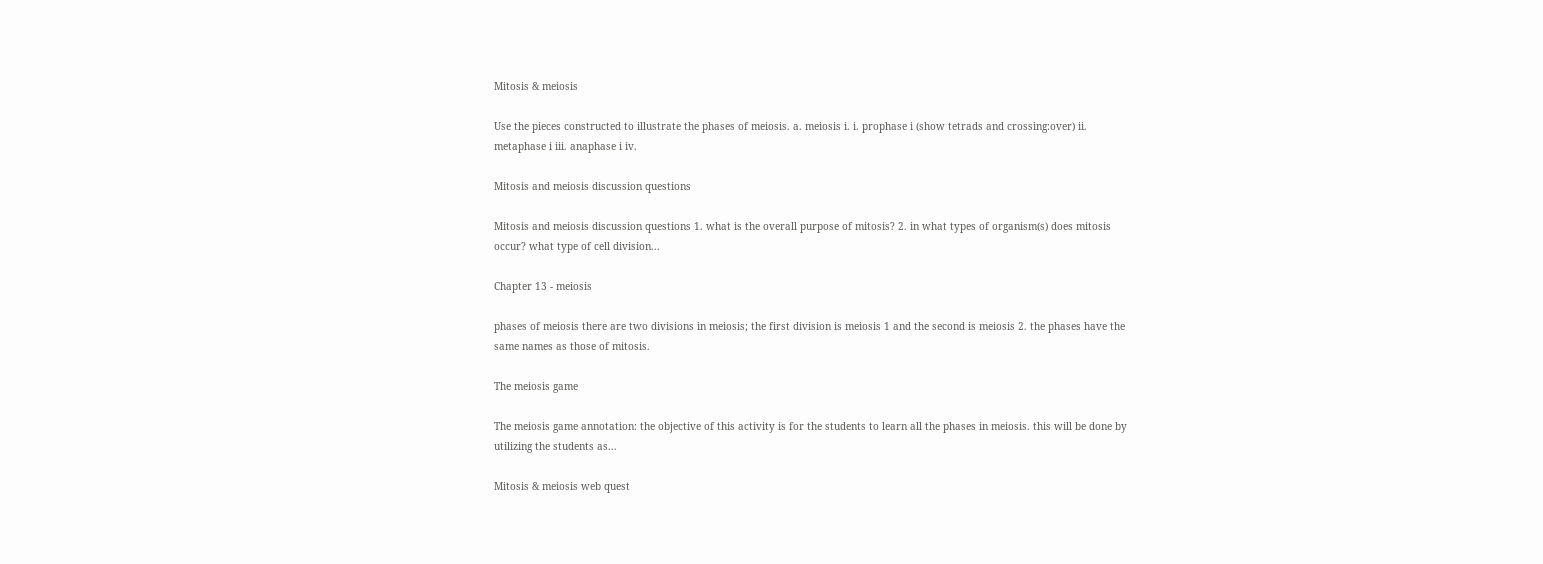Mitosis & meiosis

Use the pieces constructed to illustrate the phases of meiosis. a. meiosis i. i. prophase i (show tetrads and crossing:over) ii. metaphase i iii. anaphase i iv.

Mitosis and meiosis discussion questions

Mitosis and meiosis discussion questions 1. what is the overall purpose of mitosis? 2. in what types of organism(s) does mitosis occur? what type of cell division...

Chapter 13 - meiosis

phases of meiosis there are two divisions in meiosis; the first division is meiosis 1 and the second is meiosis 2. the phases have the same names as those of mitosis.

The meiosis game

The meiosis game annotation: the objective of this activity is for the students to learn all the phases in meiosis. this will be done by utilizing the students as...

Mitosis & meiosis web quest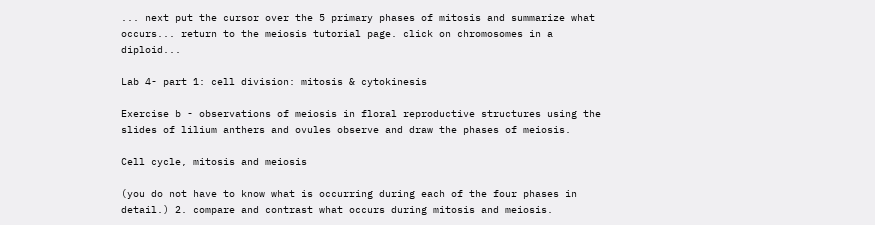... next put the cursor over the 5 primary phases of mitosis and summarize what occurs... return to the meiosis tutorial page. click on chromosomes in a diploid...

Lab 4- part 1: cell division: mitosis & cytokinesis

Exercise b - observations of meiosis in floral reproductive structures using the slides of lilium anthers and ovules observe and draw the phases of meiosis.

Cell cycle, mitosis and meiosis

(you do not have to know what is occurring during each of the four phases in detail.) 2. compare and contrast what occurs during mitosis and meiosis.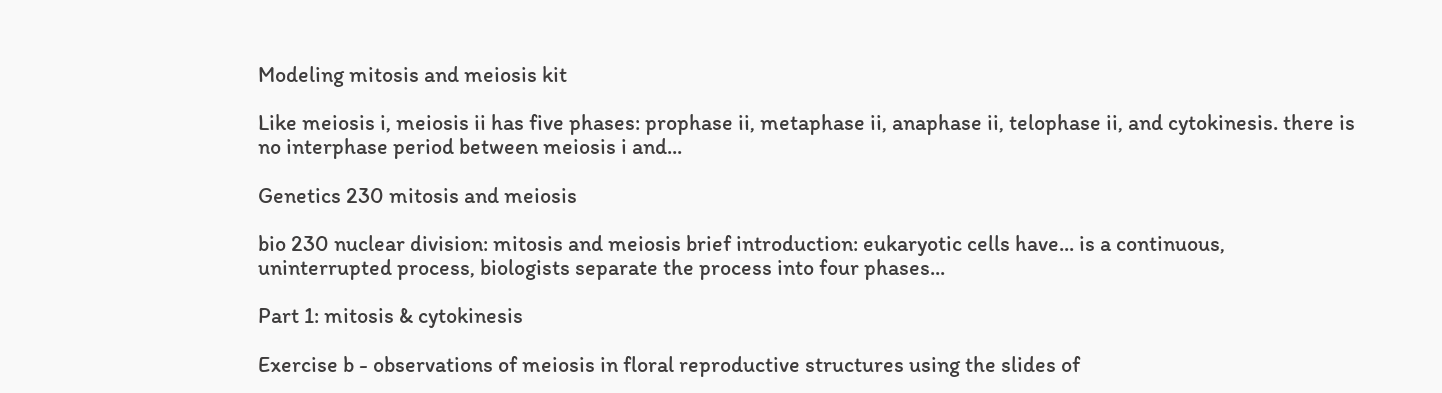Modeling mitosis and meiosis kit

Like meiosis i, meiosis ii has five phases: prophase ii, metaphase ii, anaphase ii, telophase ii, and cytokinesis. there is no interphase period between meiosis i and...

Genetics 230 mitosis and meiosis

bio 230 nuclear division: mitosis and meiosis brief introduction: eukaryotic cells have... is a continuous, uninterrupted process, biologists separate the process into four phases...

Part 1: mitosis & cytokinesis

Exercise b - observations of meiosis in floral reproductive structures using the slides of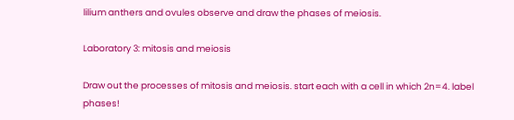lilium anthers and ovules observe and draw the phases of meiosis.

Laboratory 3: mitosis and meiosis

Draw out the processes of mitosis and meiosis. start each with a cell in which 2n=4. label phases!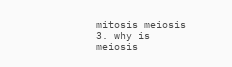mitosis meiosis 3. why is meiosis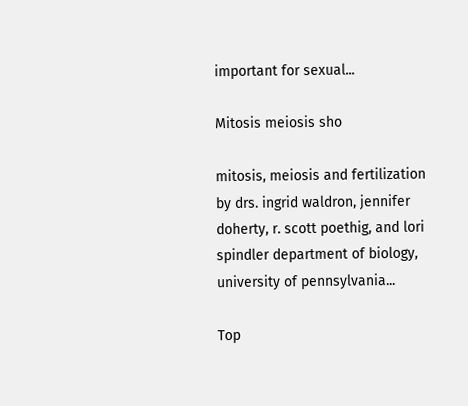important for sexual...

Mitosis meiosis sho

mitosis, meiosis and fertilization by drs. ingrid waldron, jennifer doherty, r. scott poethig, and lori spindler department of biology, university of pennsylvania...

Top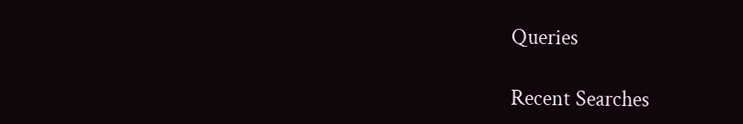Queries

Recent Searches